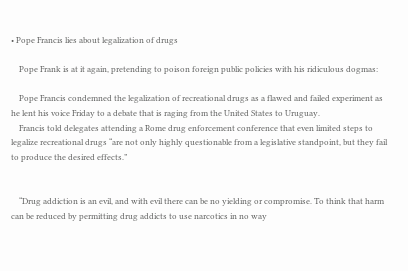• Pope Francis lies about legalization of drugs

    Pope Frank is at it again, pretending to poison foreign public policies with his ridiculous dogmas:

    Pope Francis condemned the legalization of recreational drugs as a flawed and failed experiment as he lent his voice Friday to a debate that is raging from the United States to Uruguay.
    Francis told delegates attending a Rome drug enforcement conference that even limited steps to legalize recreational drugs “are not only highly questionable from a legislative standpoint, but they fail to produce the desired effects.”


    “Drug addiction is an evil, and with evil there can be no yielding or compromise. To think that harm can be reduced by permitting drug addicts to use narcotics in no way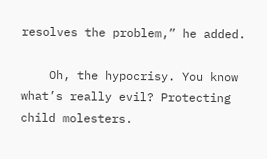resolves the problem,” he added.

    Oh, the hypocrisy. You know what’s really evil? Protecting child molesters.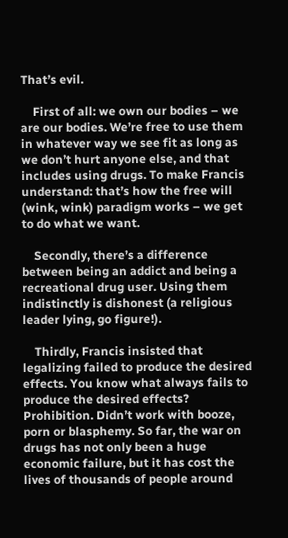That’s evil.

    First of all: we own our bodies – we are our bodies. We’re free to use them in whatever way we see fit as long as we don’t hurt anyone else, and that includes using drugs. To make Francis understand: that’s how the free will (wink, wink) paradigm works – we get to do what we want.

    Secondly, there’s a difference between being an addict and being a recreational drug user. Using them indistinctly is dishonest (a religious leader lying, go figure!).

    Thirdly, Francis insisted that legalizing failed to produce the desired effects. You know what always fails to produce the desired effects? Prohibition. Didn’t work with booze, porn or blasphemy. So far, the war on drugs has not only been a huge economic failure, but it has cost the lives of thousands of people around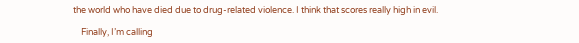the world who have died due to drug-related violence. I think that scores really high in evil.

    Finally, I’m calling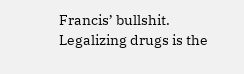Francis’ bullshit. Legalizing drugs is the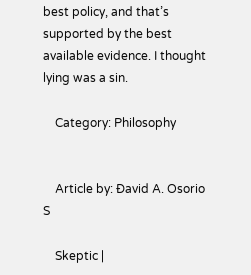best policy, and that’s supported by the best available evidence. I thought lying was a sin.

    Category: Philosophy


    Article by: Ðavid A. Osorio S

    Skeptic |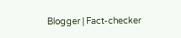Blogger | Fact-checker